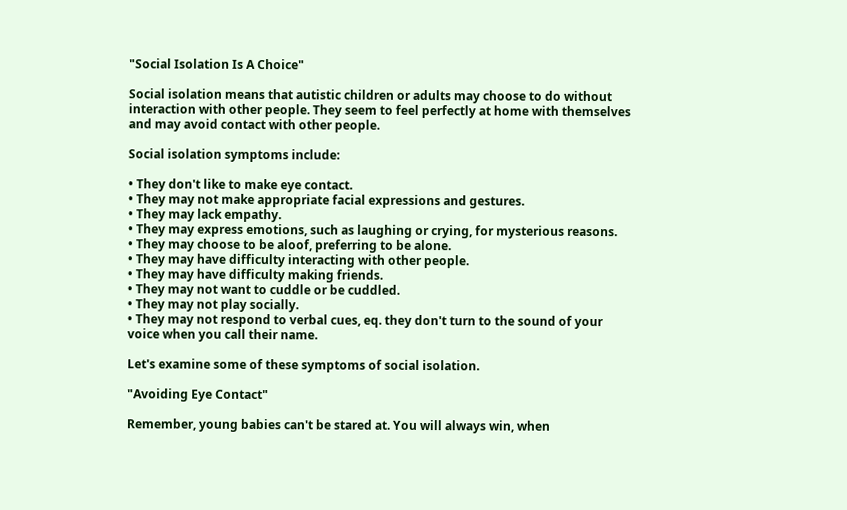"Social Isolation Is A Choice"

Social isolation means that autistic children or adults may choose to do without interaction with other people. They seem to feel perfectly at home with themselves and may avoid contact with other people.

Social isolation symptoms include:

• They don't like to make eye contact.
• They may not make appropriate facial expressions and gestures.
• They may lack empathy.
• They may express emotions, such as laughing or crying, for mysterious reasons.
• They may choose to be aloof, preferring to be alone.
• They may have difficulty interacting with other people.
• They may have difficulty making friends.
• They may not want to cuddle or be cuddled.
• They may not play socially.
• They may not respond to verbal cues, eq. they don't turn to the sound of your voice when you call their name.

Let's examine some of these symptoms of social isolation.

"Avoiding Eye Contact"

Remember, young babies can't be stared at. You will always win, when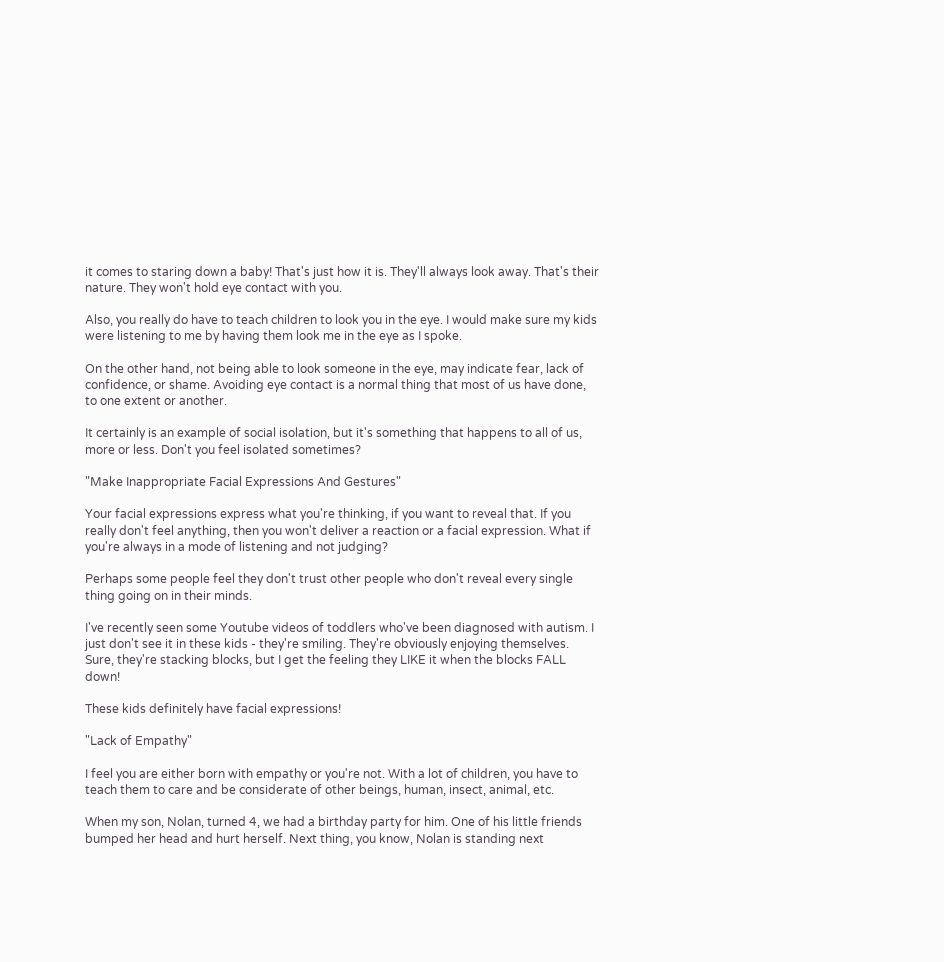it comes to staring down a baby! That's just how it is. They'll always look away. That's their nature. They won't hold eye contact with you.

Also, you really do have to teach children to look you in the eye. I would make sure my kids were listening to me by having them look me in the eye as I spoke.

On the other hand, not being able to look someone in the eye, may indicate fear, lack of confidence, or shame. Avoiding eye contact is a normal thing that most of us have done, to one extent or another.

It certainly is an example of social isolation, but it's something that happens to all of us, more or less. Don't you feel isolated sometimes?

"Make Inappropriate Facial Expressions And Gestures"

Your facial expressions express what you're thinking, if you want to reveal that. If you really don't feel anything, then you won't deliver a reaction or a facial expression. What if you're always in a mode of listening and not judging?

Perhaps some people feel they don't trust other people who don't reveal every single thing going on in their minds.

I've recently seen some Youtube videos of toddlers who've been diagnosed with autism. I just don't see it in these kids - they're smiling. They're obviously enjoying themselves. Sure, they're stacking blocks, but I get the feeling they LIKE it when the blocks FALL down!

These kids definitely have facial expressions!

"Lack of Empathy"

I feel you are either born with empathy or you're not. With a lot of children, you have to teach them to care and be considerate of other beings, human, insect, animal, etc.

When my son, Nolan, turned 4, we had a birthday party for him. One of his little friends bumped her head and hurt herself. Next thing, you know, Nolan is standing next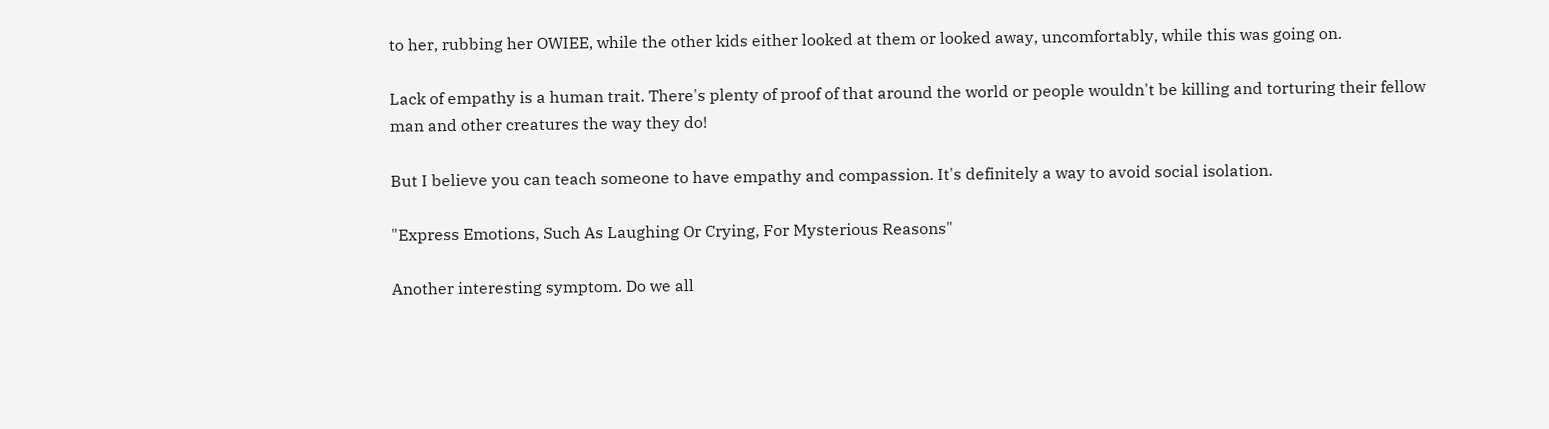to her, rubbing her OWIEE, while the other kids either looked at them or looked away, uncomfortably, while this was going on.

Lack of empathy is a human trait. There's plenty of proof of that around the world or people wouldn't be killing and torturing their fellow man and other creatures the way they do!

But I believe you can teach someone to have empathy and compassion. It's definitely a way to avoid social isolation.

"Express Emotions, Such As Laughing Or Crying, For Mysterious Reasons"

Another interesting symptom. Do we all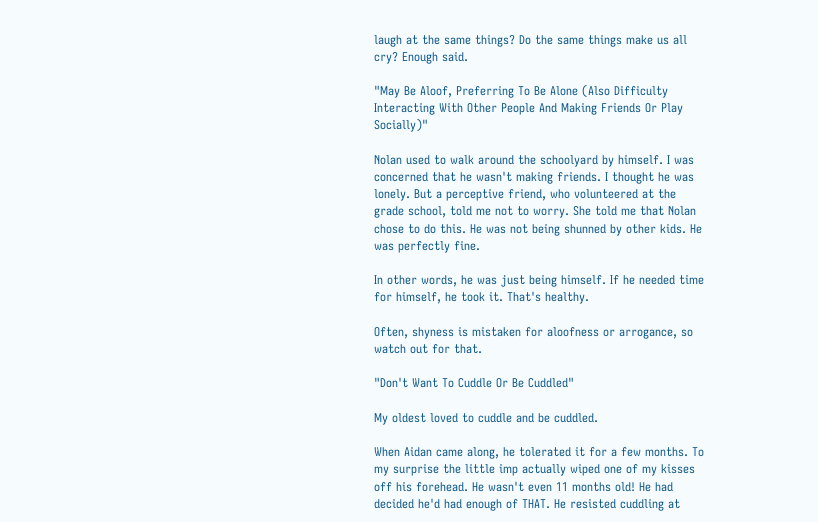laugh at the same things? Do the same things make us all cry? Enough said.

"May Be Aloof, Preferring To Be Alone (Also Difficulty Interacting With Other People And Making Friends Or Play Socially)"

Nolan used to walk around the schoolyard by himself. I was concerned that he wasn't making friends. I thought he was lonely. But a perceptive friend, who volunteered at the grade school, told me not to worry. She told me that Nolan chose to do this. He was not being shunned by other kids. He was perfectly fine.

In other words, he was just being himself. If he needed time for himself, he took it. That's healthy.

Often, shyness is mistaken for aloofness or arrogance, so watch out for that.

"Don't Want To Cuddle Or Be Cuddled"

My oldest loved to cuddle and be cuddled.

When Aidan came along, he tolerated it for a few months. To my surprise the little imp actually wiped one of my kisses off his forehead. He wasn't even 11 months old! He had decided he'd had enough of THAT. He resisted cuddling at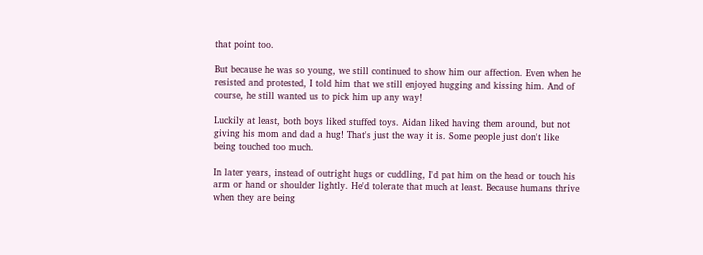that point too.

But because he was so young, we still continued to show him our affection. Even when he resisted and protested, I told him that we still enjoyed hugging and kissing him. And of course, he still wanted us to pick him up any way!

Luckily at least, both boys liked stuffed toys. Aidan liked having them around, but not giving his mom and dad a hug! That's just the way it is. Some people just don't like being touched too much.

In later years, instead of outright hugs or cuddling, I'd pat him on the head or touch his arm or hand or shoulder lightly. He'd tolerate that much at least. Because humans thrive when they are being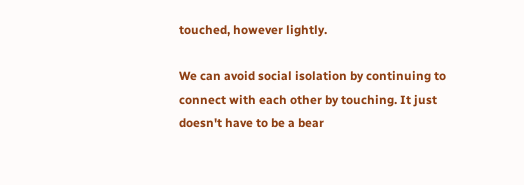touched, however lightly.

We can avoid social isolation by continuing to connect with each other by touching. It just doesn't have to be a bear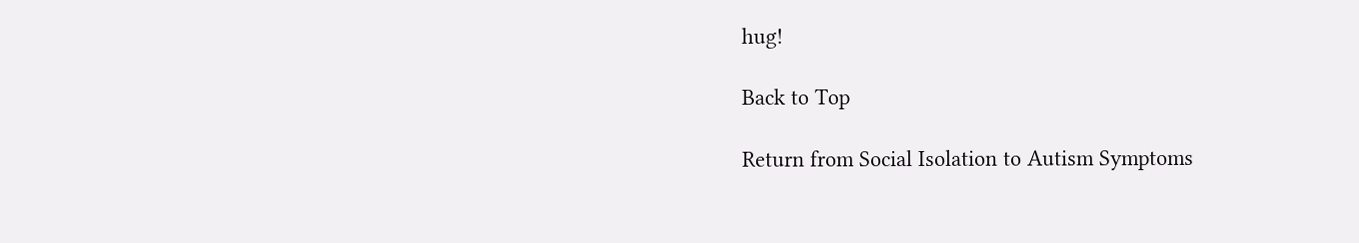hug!

Back to Top

Return from Social Isolation to Autism Symptoms